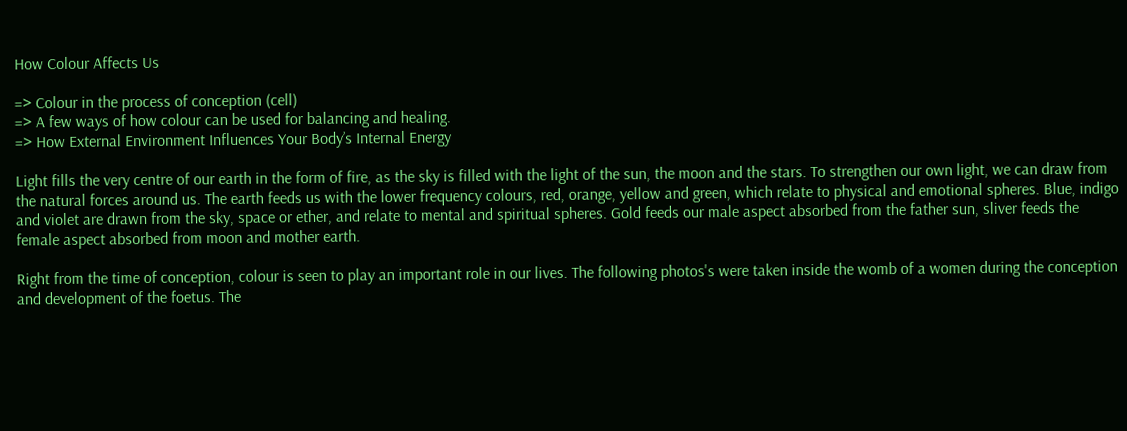How Colour Affects Us

=> Colour in the process of conception (cell)
=> A few ways of how colour can be used for balancing and healing.
=> How External Environment Influences Your Body’s Internal Energy

Light fills the very centre of our earth in the form of fire, as the sky is filled with the light of the sun, the moon and the stars. To strengthen our own light, we can draw from the natural forces around us. The earth feeds us with the lower frequency colours, red, orange, yellow and green, which relate to physical and emotional spheres. Blue, indigo and violet are drawn from the sky, space or ether, and relate to mental and spiritual spheres. Gold feeds our male aspect absorbed from the father sun, sliver feeds the female aspect absorbed from moon and mother earth.

Right from the time of conception, colour is seen to play an important role in our lives. The following photos's were taken inside the womb of a women during the conception and development of the foetus. The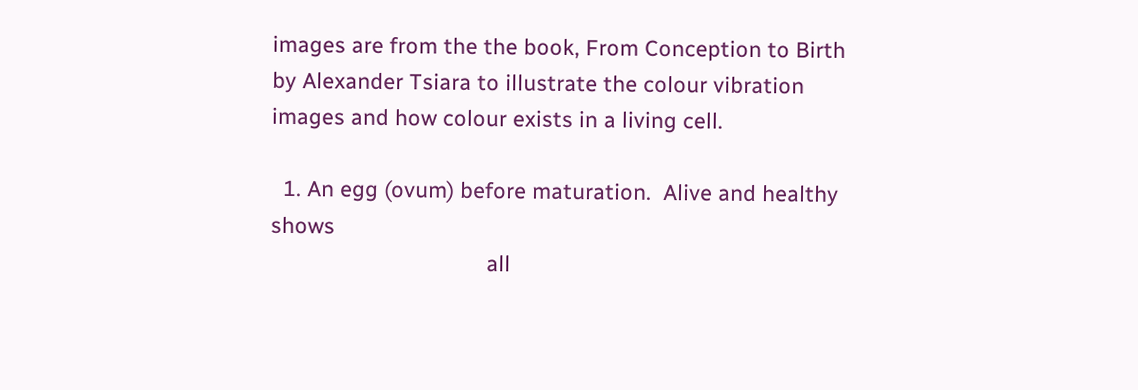images are from the the book, From Conception to Birth by Alexander Tsiara to illustrate the colour vibration images and how colour exists in a living cell.

  1. An egg (ovum) before maturation.  Alive and healthy shows
                                    all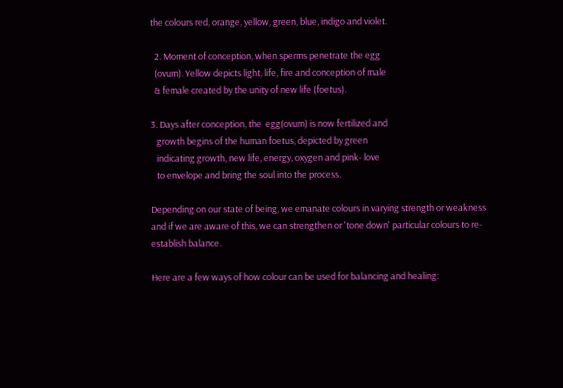the colours red, orange, yellow, green, blue, indigo and violet.

  2. Moment of conception, when sperms penetrate the egg
  (ovum). Yellow depicts light, life, fire and conception of male
  & female created by the unity of new life (foetus).

3. Days after conception, the  egg(ovum) is now fertilized and
   growth begins of the human foetus, depicted by green
   indicating growth, new life, energy, oxygen and pink- love
   to envelope and bring the soul into the process.

Depending on our state of being, we emanate colours in varying strength or weakness and if we are aware of this, we can strengthen or 'tone down' particular colours to re-establish balance.

Here are a few ways of how colour can be used for balancing and healing: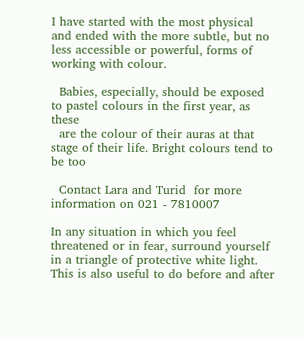I have started with the most physical and ended with the more subtle, but no less accessible or powerful, forms of working with colour.

  Babies, especially, should be exposed to pastel colours in the first year, as these
  are the colour of their auras at that stage of their life. Bright colours tend to be too

  Contact Lara and Turid  for more information on 021 - 7810007

In any situation in which you feel threatened or in fear, surround yourself in a triangle of protective white light. This is also useful to do before and after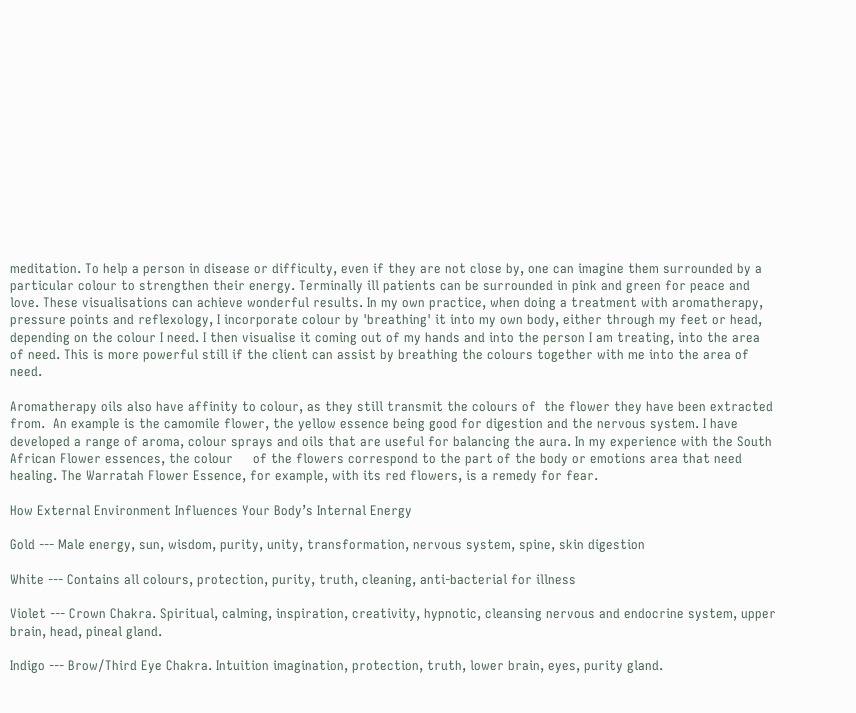meditation. To help a person in disease or difficulty, even if they are not close by, one can imagine them surrounded by a particular colour to strengthen their energy. Terminally ill patients can be surrounded in pink and green for peace and love. These visualisations can achieve wonderful results. In my own practice, when doing a treatment with aromatherapy, pressure points and reflexology, I incorporate colour by 'breathing' it into my own body, either through my feet or head, depending on the colour I need. I then visualise it coming out of my hands and into the person I am treating, into the area of need. This is more powerful still if the client can assist by breathing the colours together with me into the area of need.

Aromatherapy oils also have affinity to colour, as they still transmit the colours of  the flower they have been extracted from.  An example is the camomile flower, the yellow essence being good for digestion and the nervous system. I have developed a range of aroma, colour sprays and oils that are useful for balancing the aura. In my experience with the South African Flower essences, the colour     of the flowers correspond to the part of the body or emotions area that need healing. The Warratah Flower Essence, for example, with its red flowers, is a remedy for fear.

How External Environment Influences Your Body’s Internal Energy

Gold --- Male energy, sun, wisdom, purity, unity, transformation, nervous system, spine, skin digestion

White --- Contains all colours, protection, purity, truth, cleaning, anti-bacterial for illness

Violet --- Crown Chakra. Spiritual, calming, inspiration, creativity, hypnotic, cleansing nervous and endocrine system, upper brain, head, pineal gland.

Indigo --- Brow/Third Eye Chakra. Intuition imagination, protection, truth, lower brain, eyes, purity gland.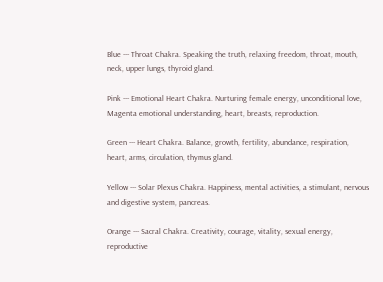Blue --- Throat Chakra. Speaking the truth, relaxing freedom, throat, mouth, neck, upper lungs, thyroid gland.

Pink --- Emotional Heart Chakra. Nurturing female energy, unconditional love, Magenta emotional understanding, heart, breasts, reproduction.

Green --- Heart Chakra. Balance, growth, fertility, abundance, respiration, heart, arms, circulation, thymus gland.

Yellow --- Solar Plexus Chakra. Happiness, mental activities, a stimulant, nervous and digestive system, pancreas.

Orange --- Sacral Chakra. Creativity, courage, vitality, sexual energy, reproductive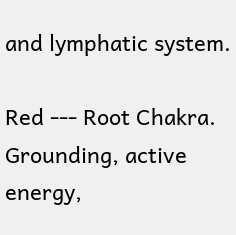and lymphatic system.

Red --- Root Chakra. Grounding, active energy,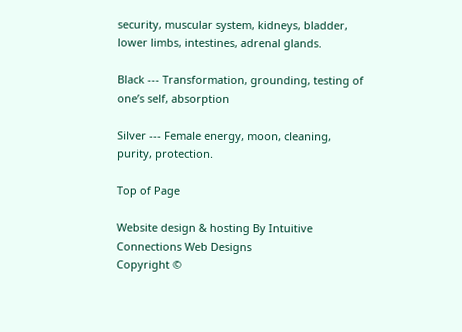security, muscular system, kidneys, bladder, lower limbs, intestines, adrenal glands.

Black --- Transformation, grounding, testing of one’s self, absorption

Silver --- Female energy, moon, cleaning, purity, protection.

Top of Page

Website design & hosting By Intuitive Connections Web Designs
Copyright ©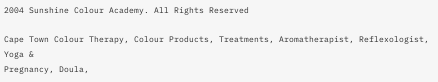2004 Sunshine Colour Academy. All Rights Reserved

Cape Town Colour Therapy, Colour Products, Treatments, Aromatherapist, Reflexologist, Yoga &
Pregnancy, Doula,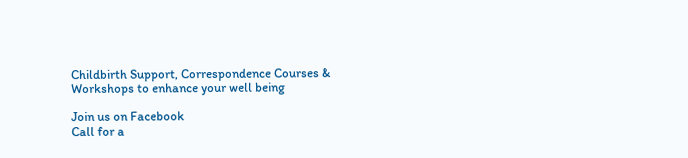Childbirth Support, Correspondence Courses & Workshops to enhance your well being

Join us on Facebook
Call for a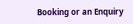Booking or an Enquiry